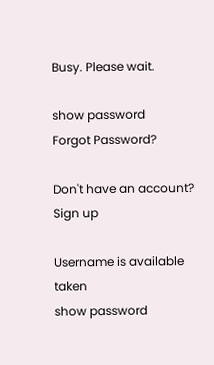Busy. Please wait.

show password
Forgot Password?

Don't have an account?  Sign up

Username is available taken
show password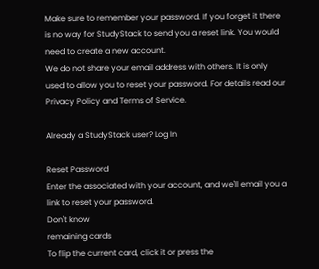Make sure to remember your password. If you forget it there is no way for StudyStack to send you a reset link. You would need to create a new account.
We do not share your email address with others. It is only used to allow you to reset your password. For details read our Privacy Policy and Terms of Service.

Already a StudyStack user? Log In

Reset Password
Enter the associated with your account, and we'll email you a link to reset your password.
Don't know
remaining cards
To flip the current card, click it or press the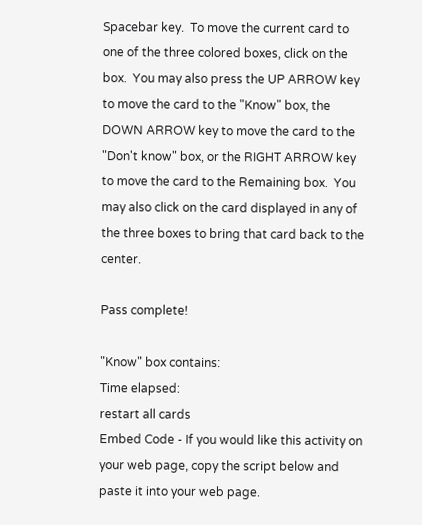Spacebar key.  To move the current card to one of the three colored boxes, click on the box.  You may also press the UP ARROW key to move the card to the "Know" box, the DOWN ARROW key to move the card to the "Don't know" box, or the RIGHT ARROW key to move the card to the Remaining box.  You may also click on the card displayed in any of the three boxes to bring that card back to the center.

Pass complete!

"Know" box contains:
Time elapsed:
restart all cards
Embed Code - If you would like this activity on your web page, copy the script below and paste it into your web page.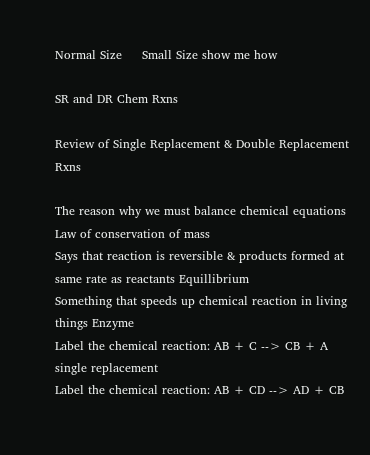Normal Size     Small Size show me how

SR and DR Chem Rxns

Review of Single Replacement & Double Replacement Rxns

The reason why we must balance chemical equations Law of conservation of mass
Says that reaction is reversible & products formed at same rate as reactants Equillibrium
Something that speeds up chemical reaction in living things Enzyme
Label the chemical reaction: AB + C --> CB + A single replacement
Label the chemical reaction: AB + CD --> AD + CB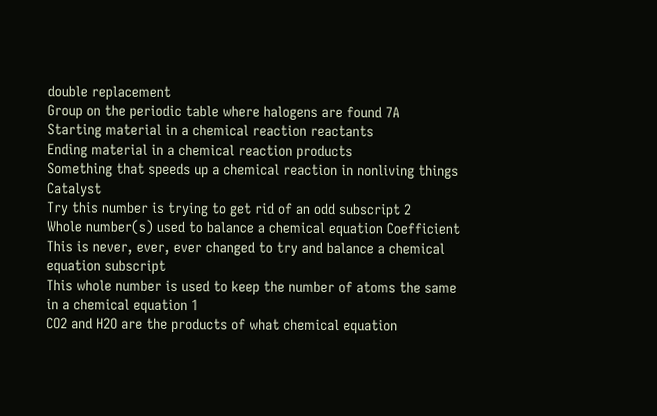double replacement
Group on the periodic table where halogens are found 7A
Starting material in a chemical reaction reactants
Ending material in a chemical reaction products
Something that speeds up a chemical reaction in nonliving things Catalyst
Try this number is trying to get rid of an odd subscript 2
Whole number(s) used to balance a chemical equation Coefficient
This is never, ever, ever changed to try and balance a chemical equation subscript
This whole number is used to keep the number of atoms the same in a chemical equation 1
CO2 and H2O are the products of what chemical equation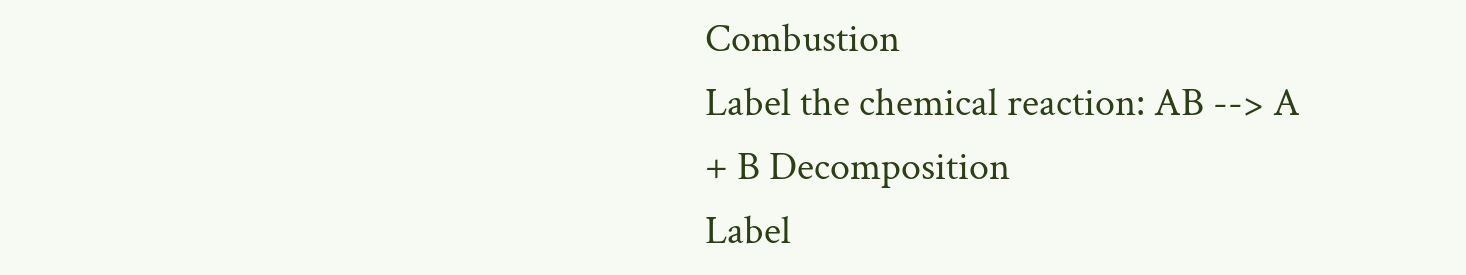Combustion
Label the chemical reaction: AB --> A + B Decomposition
Label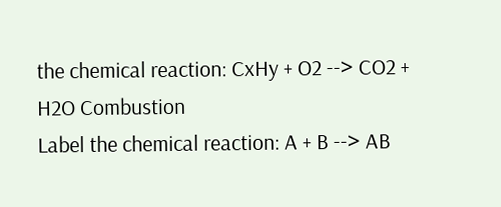the chemical reaction: CxHy + O2 --> CO2 + H2O Combustion
Label the chemical reaction: A + B --> AB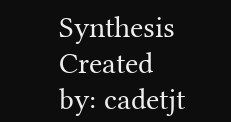Synthesis
Created by: cadetjt